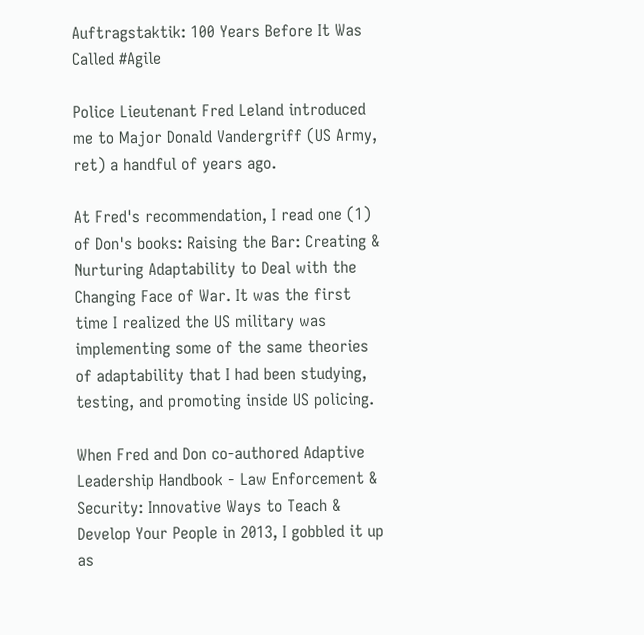Auftragstaktik: 100 Years Before It Was Called #Agile

Police Lieutenant Fred Leland introduced me to Major Donald Vandergriff (US Army, ret) a handful of years ago.

At Fred's recommendation, I read one (1) of Don's books: Raising the Bar: Creating & Nurturing Adaptability to Deal with the Changing Face of War. It was the first time I realized the US military was implementing some of the same theories of adaptability that I had been studying, testing, and promoting inside US policing.

When Fred and Don co-authored Adaptive Leadership Handbook - Law Enforcement & Security: Innovative Ways to Teach & Develop Your People in 2013, I gobbled it up as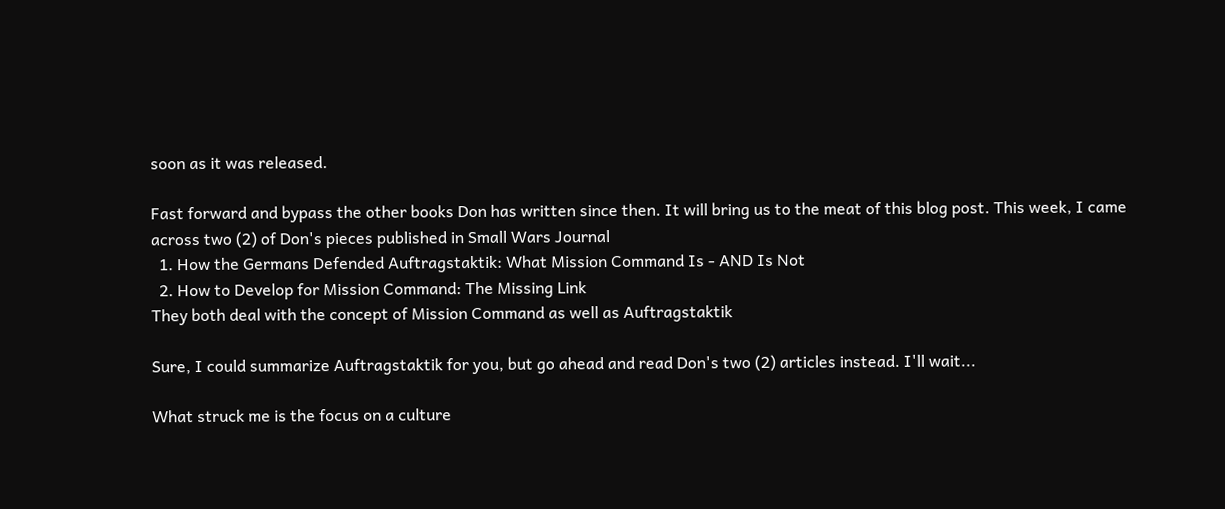soon as it was released.

Fast forward and bypass the other books Don has written since then. It will bring us to the meat of this blog post. This week, I came across two (2) of Don's pieces published in Small Wars Journal
  1. How the Germans Defended Auftragstaktik: What Mission Command Is - AND Is Not
  2. How to Develop for Mission Command: The Missing Link
They both deal with the concept of Mission Command as well as Auftragstaktik

Sure, I could summarize Auftragstaktik for you, but go ahead and read Don's two (2) articles instead. I'll wait...

What struck me is the focus on a culture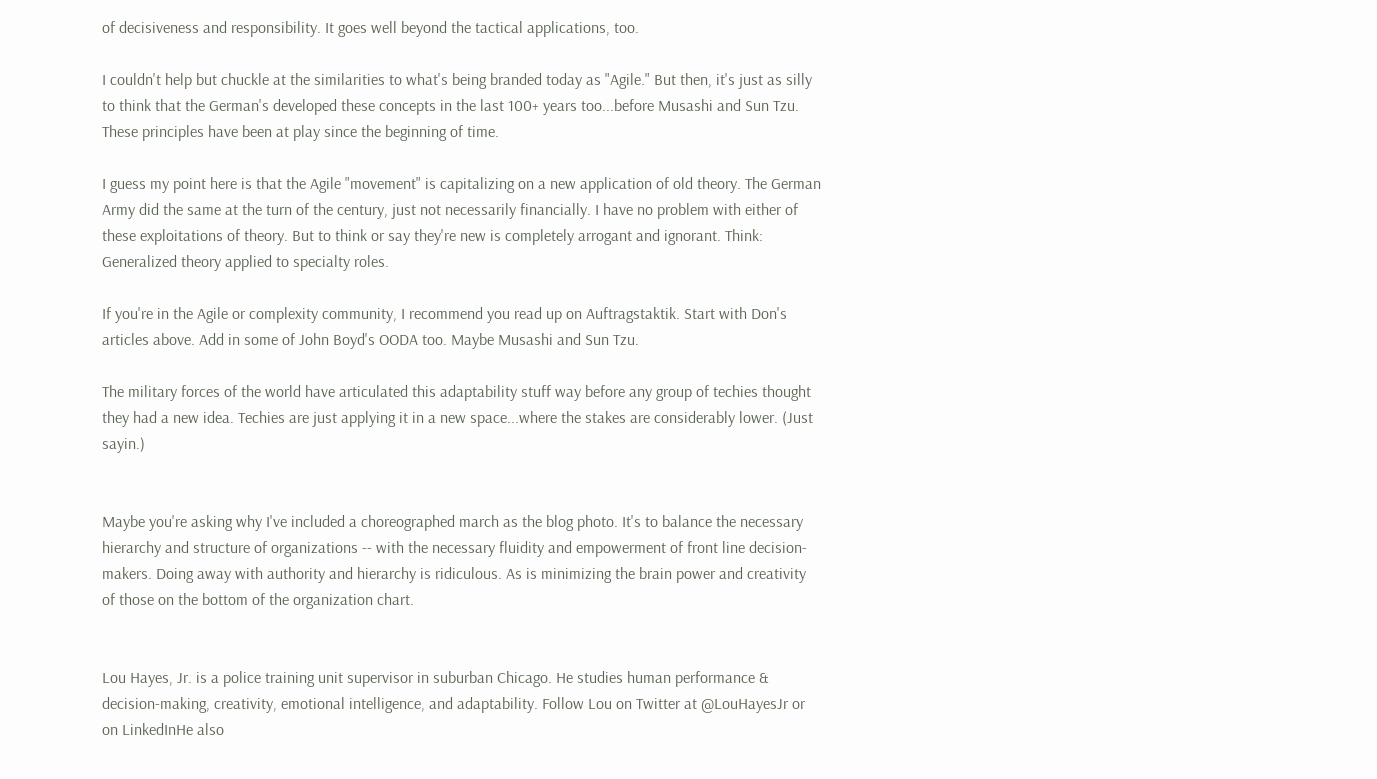of decisiveness and responsibility. It goes well beyond the tactical applications, too.

I couldn't help but chuckle at the similarities to what's being branded today as "Agile." But then, it's just as silly to think that the German's developed these concepts in the last 100+ years too...before Musashi and Sun Tzu. These principles have been at play since the beginning of time.

I guess my point here is that the Agile "movement" is capitalizing on a new application of old theory. The German Army did the same at the turn of the century, just not necessarily financially. I have no problem with either of these exploitations of theory. But to think or say they're new is completely arrogant and ignorant. Think: Generalized theory applied to specialty roles.

If you're in the Agile or complexity community, I recommend you read up on Auftragstaktik. Start with Don's articles above. Add in some of John Boyd's OODA too. Maybe Musashi and Sun Tzu.

The military forces of the world have articulated this adaptability stuff way before any group of techies thought they had a new idea. Techies are just applying it in a new space...where the stakes are considerably lower. (Just sayin.)


Maybe you're asking why I've included a choreographed march as the blog photo. It's to balance the necessary hierarchy and structure of organizations -- with the necessary fluidity and empowerment of front line decision-makers. Doing away with authority and hierarchy is ridiculous. As is minimizing the brain power and creativity of those on the bottom of the organization chart.


Lou Hayes, Jr. is a police training unit supervisor in suburban Chicago. He studies human performance & decision-making, creativity, emotional intelligence, and adaptability. Follow Lou on Twitter at @LouHayesJr or on LinkedInHe also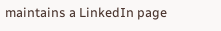maintains a LinkedIn page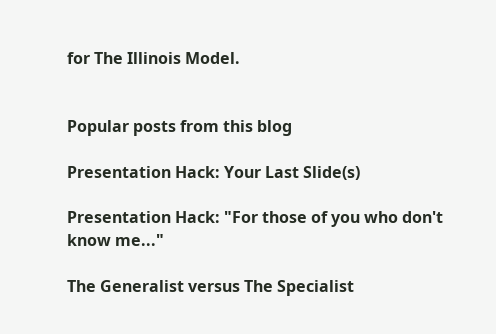for The Illinois Model.


Popular posts from this blog

Presentation Hack: Your Last Slide(s)

Presentation Hack: "For those of you who don't know me..."

The Generalist versus The Specialist